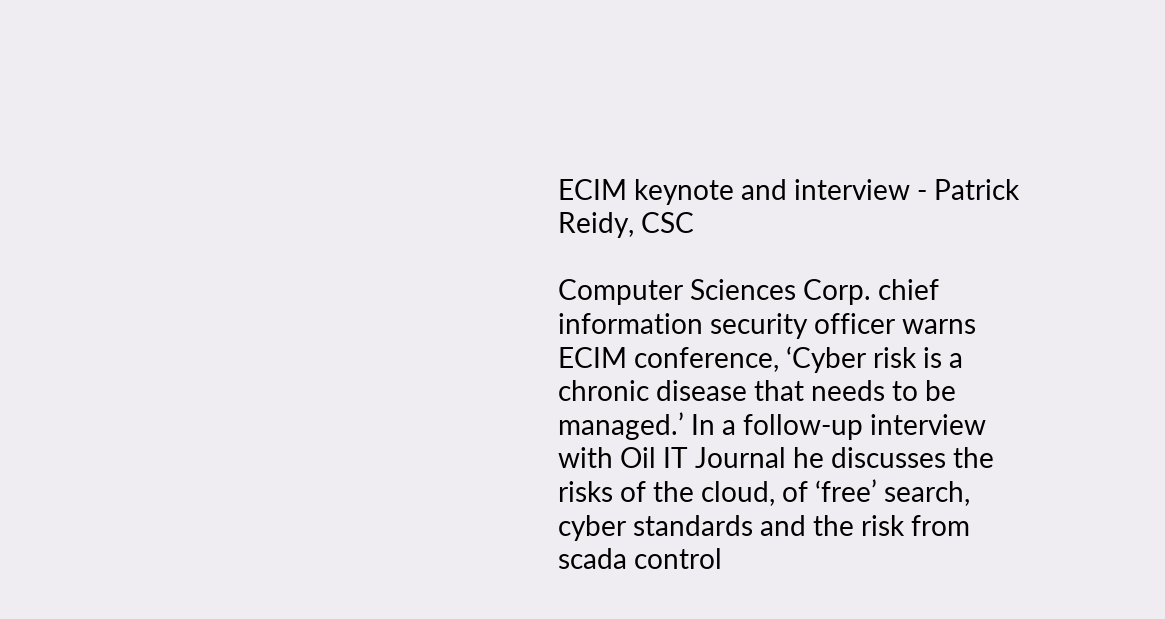ECIM keynote and interview - Patrick Reidy, CSC

Computer Sciences Corp. chief information security officer warns ECIM conference, ‘Cyber risk is a chronic disease that needs to be managed.’ In a follow-up interview with Oil IT Journal he discusses the risks of the cloud, of ‘free’ search, cyber standards and the risk from scada control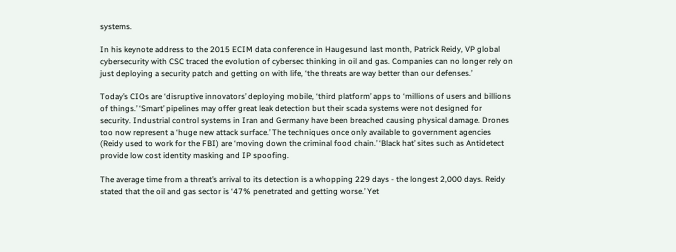systems.

In his keynote address to the 2015 ECIM data conference in Haugesund last month, Patrick Reidy, VP global cybersecurity with CSC traced the evolution of cybersec thinking in oil and gas. Companies can no longer rely on just deploying a security patch and getting on with life, ‘the threats are way better than our defenses.’

Today’s CIOs are ‘disruptive innovators’ deploying mobile, ‘third platform’ apps to ‘millions of users and billions of things.’ ‘Smart’ pipelines may offer great leak detection but their scada systems were not designed for security. Industrial control systems in Iran and Germany have been breached causing physical damage. Drones too now represent a ‘huge new attack surface.’ The techniques once only available to government agencies (Reidy used to work for the FBI) are ‘moving down the criminal food chain.’ ‘Black hat’ sites such as Antidetect provide low cost identity masking and IP spoofing.

The average time from a threat’s arrival to its detection is a whopping 229 days - the longest 2,000 days. Reidy stated that the oil and gas sector is ‘47% penetrated and getting worse.’ Yet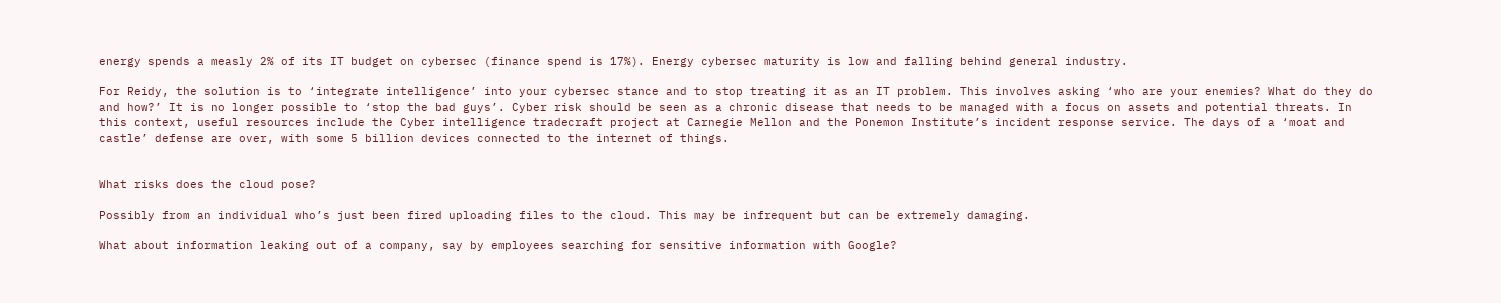energy spends a measly 2% of its IT budget on cybersec (finance spend is 17%). Energy cybersec maturity is low and falling behind general industry.

For Reidy, the solution is to ‘integrate intelligence’ into your cybersec stance and to stop treating it as an IT problem. This involves asking ‘who are your enemies? What do they do and how?’ It is no longer possible to ‘stop the bad guys’. Cyber risk should be seen as a chronic disease that needs to be managed with a focus on assets and potential threats. In this context, useful resources include the Cyber intelligence tradecraft project at Carnegie Mellon and the Ponemon Institute’s incident response service. The days of a ‘moat and castle’ defense are over, with some 5 billion devices connected to the internet of things.


What risks does the cloud pose?

Possibly from an individual who’s just been fired uploading files to the cloud. This may be infrequent but can be extremely damaging.

What about information leaking out of a company, say by employees searching for sensitive information with Google?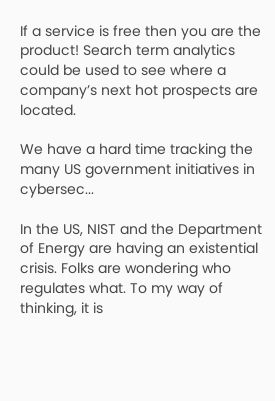If a service is free then you are the product! Search term analytics could be used to see where a company’s next hot prospects are located.

We have a hard time tracking the many US government initiatives in cybersec...

In the US, NIST and the Department of Energy are having an existential crisis. Folks are wondering who regulates what. To my way of thinking, it is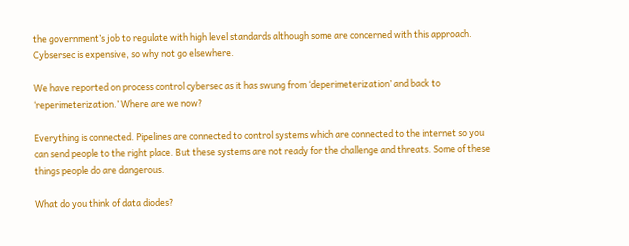the government’s job to regulate with high level standards although some are concerned with this approach. Cybsersec is expensive, so why not go elsewhere.

We have reported on process control cybersec as it has swung from ‘deperimeterization’ and back to ‘reperimeterization.’ Where are we now?

Everything is connected. Pipelines are connected to control systems which are connected to the internet so you can send people to the right place. But these systems are not ready for the challenge and threats. Some of these things people do are dangerous.

What do you think of data diodes?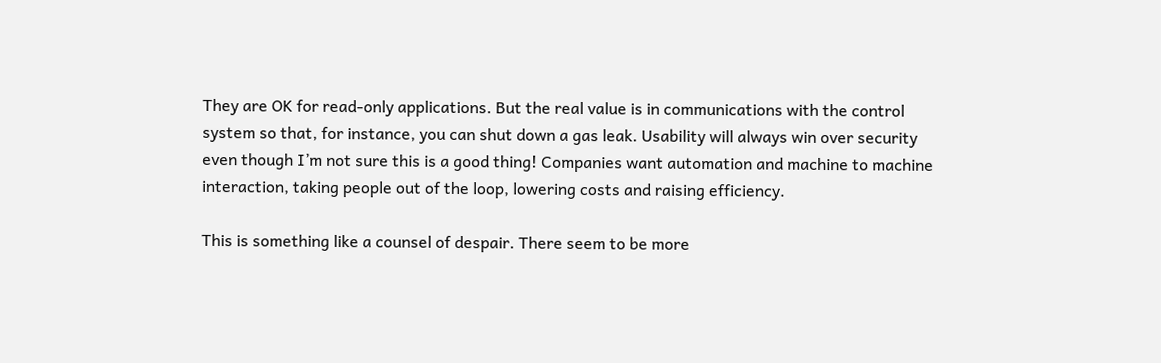They are OK for read-only applications. But the real value is in communications with the control system so that, for instance, you can shut down a gas leak. Usability will always win over security even though I’m not sure this is a good thing! Companies want automation and machine to machine interaction, taking people out of the loop, lowering costs and raising efficiency.

This is something like a counsel of despair. There seem to be more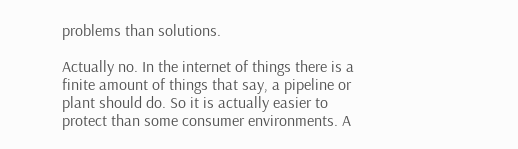problems than solutions.

Actually no. In the internet of things there is a finite amount of things that say, a pipeline or plant should do. So it is actually easier to protect than some consumer environments. A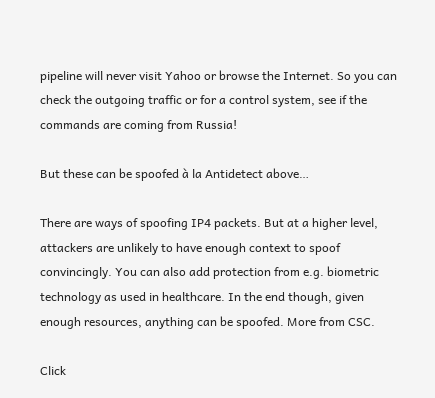pipeline will never visit Yahoo or browse the Internet. So you can check the outgoing traffic or for a control system, see if the commands are coming from Russia!

But these can be spoofed à la Antidetect above…

There are ways of spoofing IP4 packets. But at a higher level, attackers are unlikely to have enough context to spoof convincingly. You can also add protection from e.g. biometric technology as used in healthcare. In the end though, given enough resources, anything can be spoofed. More from CSC.

Click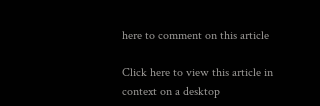here to comment on this article

Click here to view this article in context on a desktop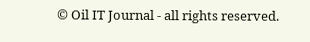© Oil IT Journal - all rights reserved.